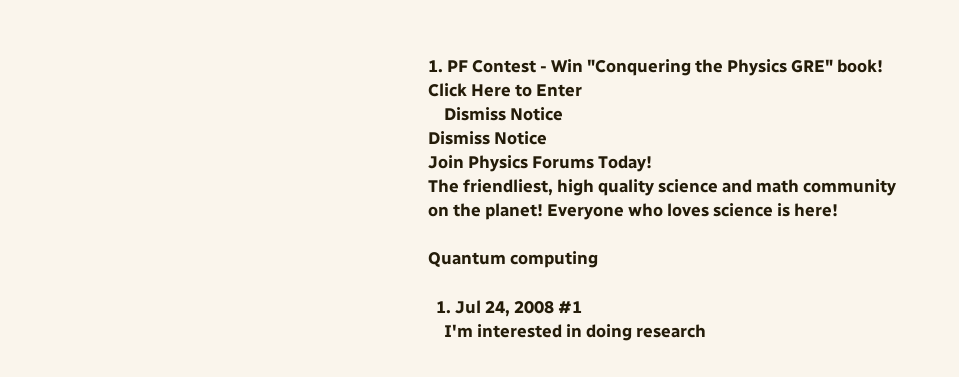1. PF Contest - Win "Conquering the Physics GRE" book! Click Here to Enter
    Dismiss Notice
Dismiss Notice
Join Physics Forums Today!
The friendliest, high quality science and math community on the planet! Everyone who loves science is here!

Quantum computing

  1. Jul 24, 2008 #1
    I'm interested in doing research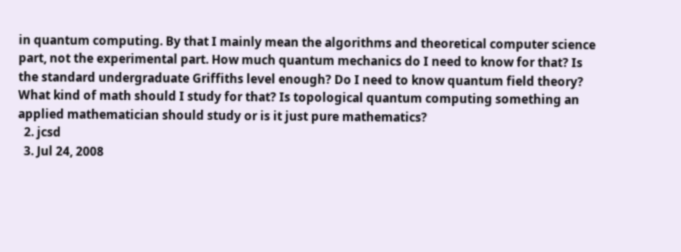in quantum computing. By that I mainly mean the algorithms and theoretical computer science part, not the experimental part. How much quantum mechanics do I need to know for that? Is the standard undergraduate Griffiths level enough? Do I need to know quantum field theory? What kind of math should I study for that? Is topological quantum computing something an applied mathematician should study or is it just pure mathematics?
  2. jcsd
  3. Jul 24, 2008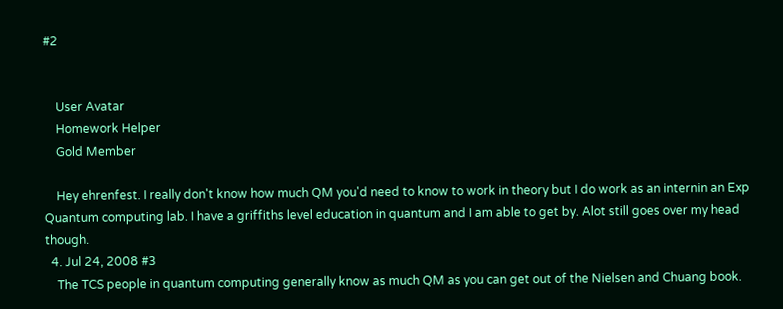#2


    User Avatar
    Homework Helper
    Gold Member

    Hey ehrenfest. I really don't know how much QM you'd need to know to work in theory but I do work as an internin an Exp Quantum computing lab. I have a griffiths level education in quantum and I am able to get by. Alot still goes over my head though.
  4. Jul 24, 2008 #3
    The TCS people in quantum computing generally know as much QM as you can get out of the Nielsen and Chuang book.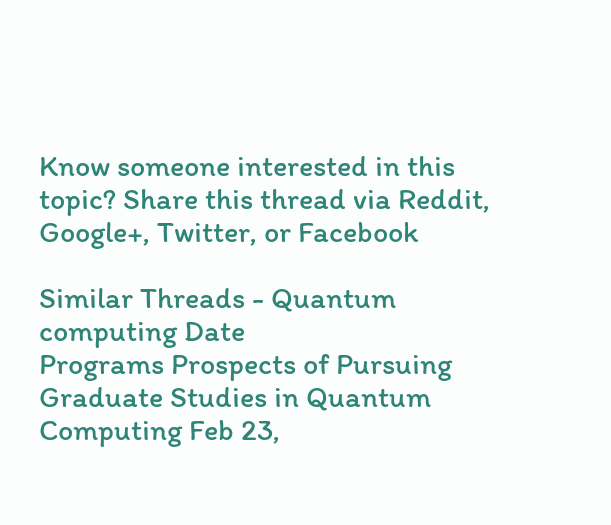Know someone interested in this topic? Share this thread via Reddit, Google+, Twitter, or Facebook

Similar Threads - Quantum computing Date
Programs Prospects of Pursuing Graduate Studies in Quantum Computing Feb 23,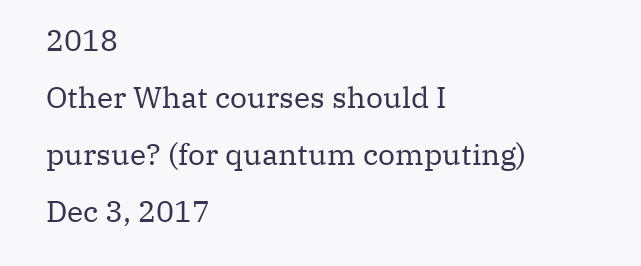2018
Other What courses should I pursue? (for quantum computing) Dec 3, 2017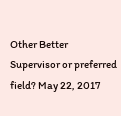Other Better Supervisor or preferred field? May 22, 2017